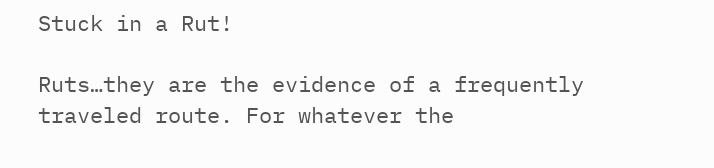Stuck in a Rut!

Ruts…they are the evidence of a frequently traveled route. For whatever the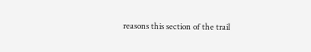reasons this section of the trail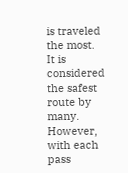is traveled the most. It is considered the safest route by many. However, with each pass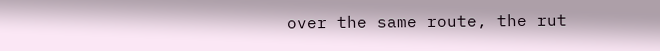over the same route, the rut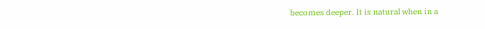becomes deeper. It is natural when in a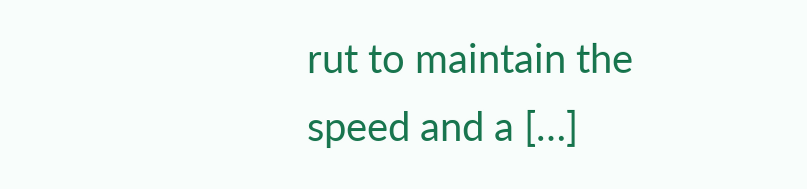rut to maintain the speed and a […]